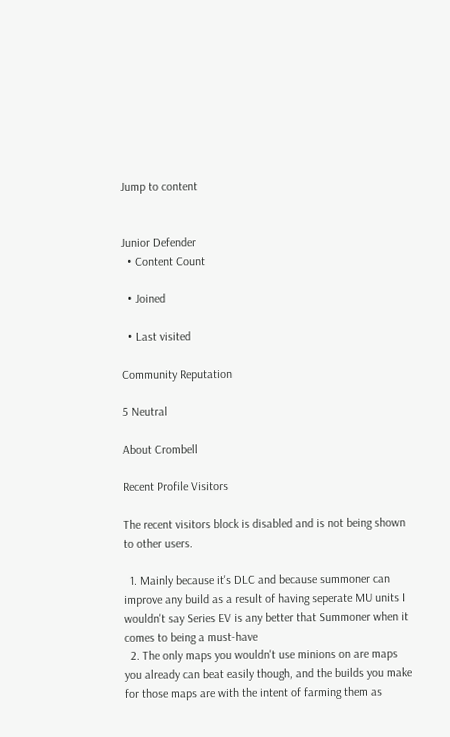Jump to content


Junior Defender
  • Content Count

  • Joined

  • Last visited

Community Reputation

5 Neutral

About Crombell

Recent Profile Visitors

The recent visitors block is disabled and is not being shown to other users.

  1. Mainly because it's DLC and because summoner can improve any build as a result of having seperate MU units I wouldn't say Series EV is any better that Summoner when it comes to being a must-have
  2. The only maps you wouldn't use minions on are maps you already can beat easily though, and the builds you make for those maps are with the intent of farming them as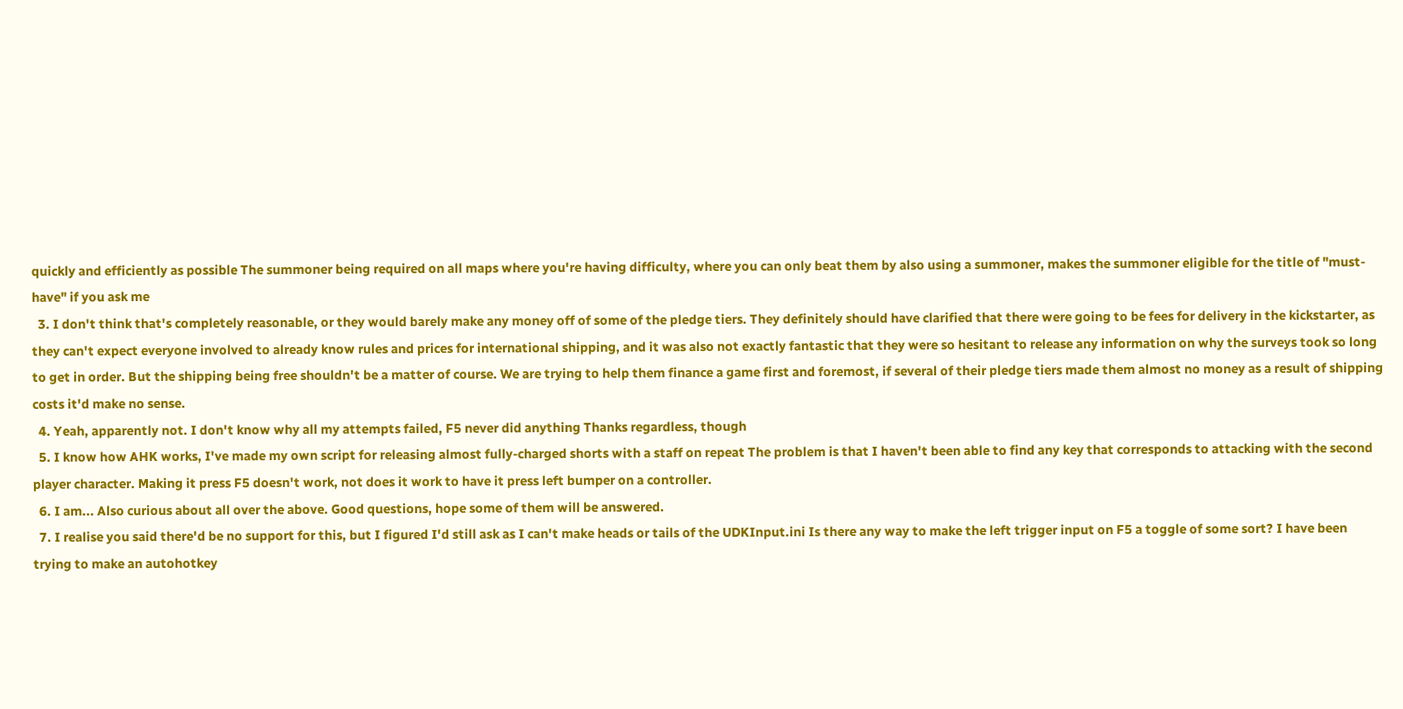quickly and efficiently as possible The summoner being required on all maps where you're having difficulty, where you can only beat them by also using a summoner, makes the summoner eligible for the title of "must-have" if you ask me
  3. I don't think that's completely reasonable, or they would barely make any money off of some of the pledge tiers. They definitely should have clarified that there were going to be fees for delivery in the kickstarter, as they can't expect everyone involved to already know rules and prices for international shipping, and it was also not exactly fantastic that they were so hesitant to release any information on why the surveys took so long to get in order. But the shipping being free shouldn't be a matter of course. We are trying to help them finance a game first and foremost, if several of their pledge tiers made them almost no money as a result of shipping costs it'd make no sense.
  4. Yeah, apparently not. I don't know why all my attempts failed, F5 never did anything Thanks regardless, though
  5. I know how AHK works, I've made my own script for releasing almost fully-charged shorts with a staff on repeat The problem is that I haven't been able to find any key that corresponds to attacking with the second player character. Making it press F5 doesn't work, not does it work to have it press left bumper on a controller.
  6. I am... Also curious about all over the above. Good questions, hope some of them will be answered.
  7. I realise you said there'd be no support for this, but I figured I'd still ask as I can't make heads or tails of the UDKInput.ini Is there any way to make the left trigger input on F5 a toggle of some sort? I have been trying to make an autohotkey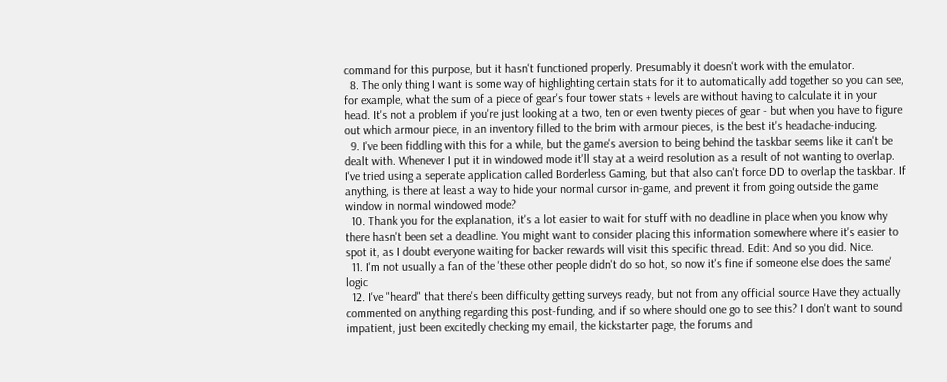command for this purpose, but it hasn't functioned properly. Presumably it doesn't work with the emulator.
  8. The only thing I want is some way of highlighting certain stats for it to automatically add together so you can see, for example, what the sum of a piece of gear's four tower stats + levels are without having to calculate it in your head. It's not a problem if you're just looking at a two, ten or even twenty pieces of gear - but when you have to figure out which armour piece, in an inventory filled to the brim with armour pieces, is the best it's headache-inducing.
  9. I've been fiddling with this for a while, but the game's aversion to being behind the taskbar seems like it can't be dealt with. Whenever I put it in windowed mode it'll stay at a weird resolution as a result of not wanting to overlap. I've tried using a seperate application called Borderless Gaming, but that also can't force DD to overlap the taskbar. If anything, is there at least a way to hide your normal cursor in-game, and prevent it from going outside the game window in normal windowed mode?
  10. Thank you for the explanation, it's a lot easier to wait for stuff with no deadline in place when you know why there hasn't been set a deadline. You might want to consider placing this information somewhere where it's easier to spot it, as I doubt everyone waiting for backer rewards will visit this specific thread. Edit: And so you did. Nice.
  11. I'm not usually a fan of the 'these other people didn't do so hot, so now it's fine if someone else does the same' logic
  12. I've "heard" that there's been difficulty getting surveys ready, but not from any official source Have they actually commented on anything regarding this post-funding, and if so where should one go to see this? I don't want to sound impatient, just been excitedly checking my email, the kickstarter page, the forums and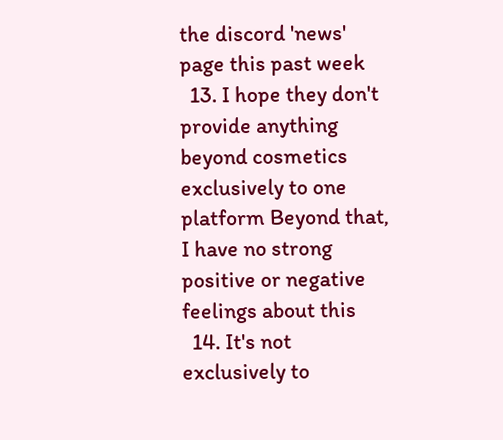the discord 'news' page this past week
  13. I hope they don't provide anything beyond cosmetics exclusively to one platform Beyond that, I have no strong positive or negative feelings about this
  14. It's not exclusively to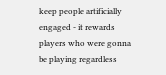keep people artificially engaged - it rewards players who were gonna be playing regardless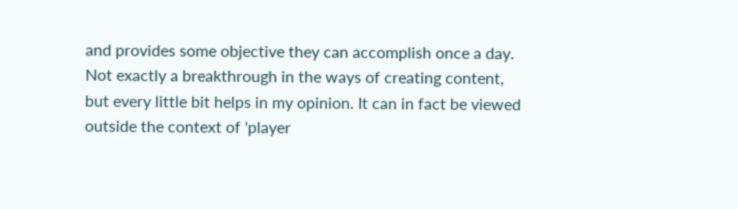and provides some objective they can accomplish once a day. Not exactly a breakthrough in the ways of creating content, but every little bit helps in my opinion. It can in fact be viewed outside the context of 'player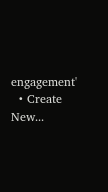engagement'
  • Create New...